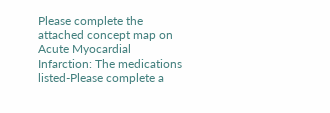Please complete the attached concept map on Acute Myocardial Infarction: The medications listed-Please complete a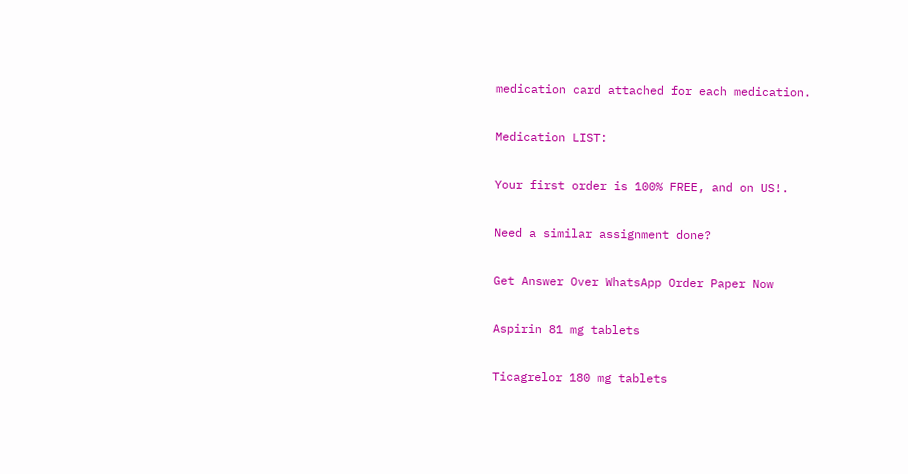medication card attached for each medication.

Medication LIST:

Your first order is 100% FREE, and on US!.

Need a similar assignment done?

Get Answer Over WhatsApp Order Paper Now

Aspirin 81 mg tablets

Ticagrelor 180 mg tablets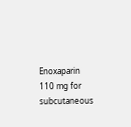Enoxaparin 110 mg for subcutaneous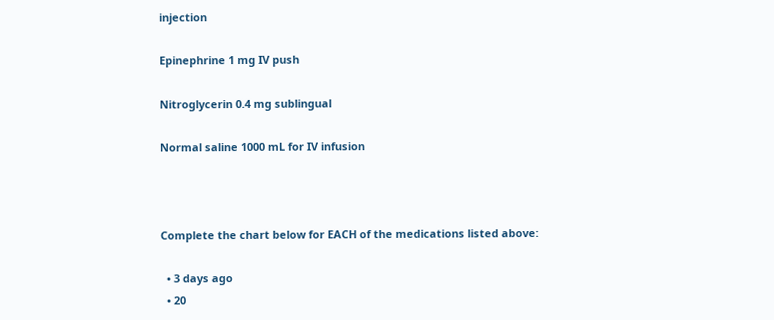injection

Epinephrine 1 mg IV push

Nitroglycerin 0.4 mg sublingual

Normal saline 1000 mL for IV infusion



Complete the chart below for EACH of the medications listed above:

  • 3 days ago
  • 20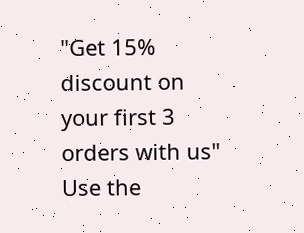"Get 15% discount on your first 3 orders with us"
Use the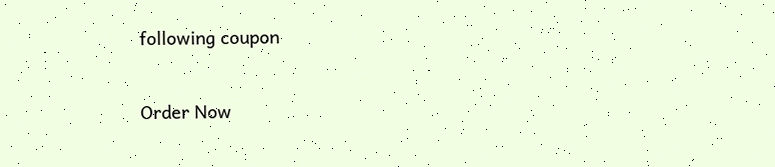following coupon

Order Now